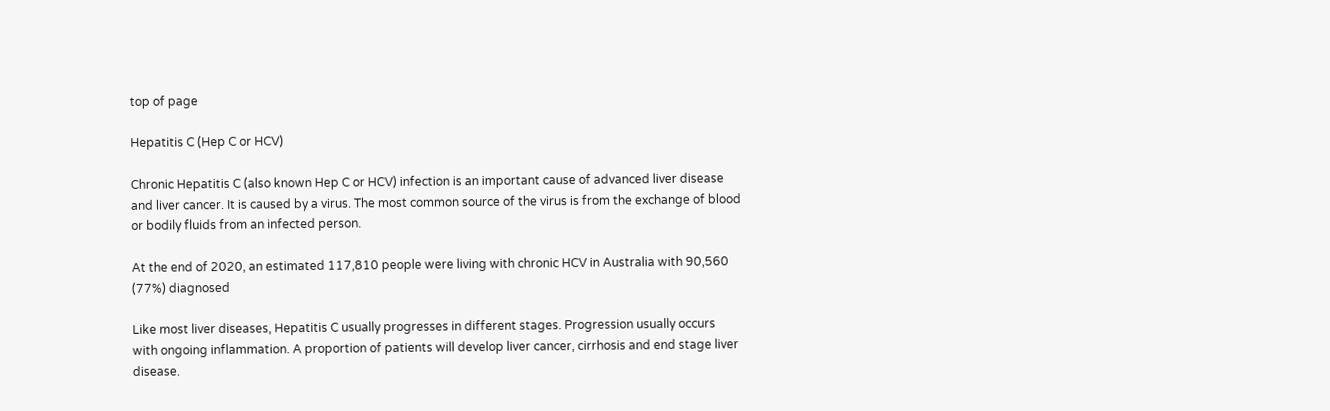top of page

Hepatitis C (Hep C or HCV)

Chronic Hepatitis C (also known Hep C or HCV) infection is an important cause of advanced liver disease and liver cancer. It is caused by a virus. The most common source of the virus is from the exchange of blood or bodily fluids from an infected person.

At the end of 2020, an estimated 117,810 people were living with chronic HCV in Australia with 90,560 (77%) diagnosed

Like most liver diseases, Hepatitis C usually progresses in different stages. Progression usually occurs with ongoing inflammation. A proportion of patients will develop liver cancer, cirrhosis and end stage liver disease.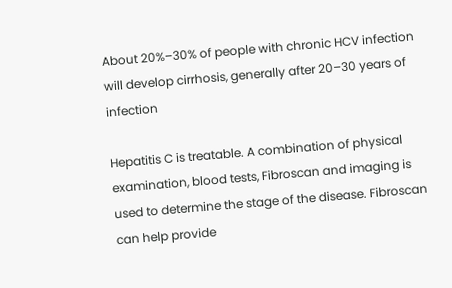About 20%–30% of people with chronic HCV infection will develop cirrhosis, generally after 20–30 years of infection

Hepatitis C is treatable. A combination of physical examination, blood tests, Fibroscan and imaging is used to determine the stage of the disease. Fibroscan can help provide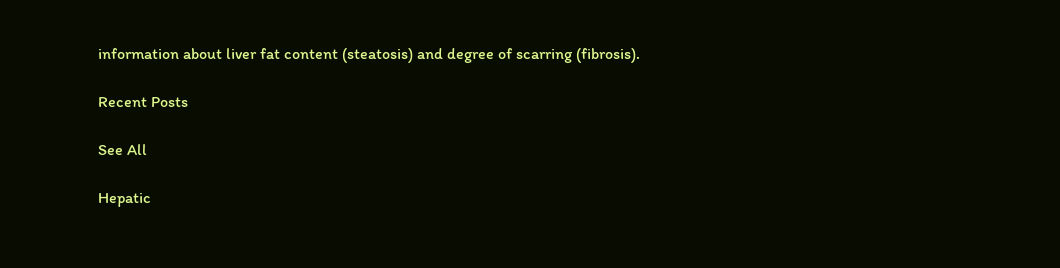information about liver fat content (steatosis) and degree of scarring (fibrosis).

Recent Posts

See All

Hepatic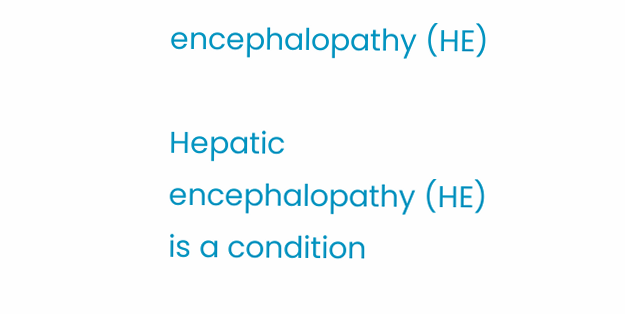encephalopathy (HE)

Hepatic encephalopathy (HE) is a condition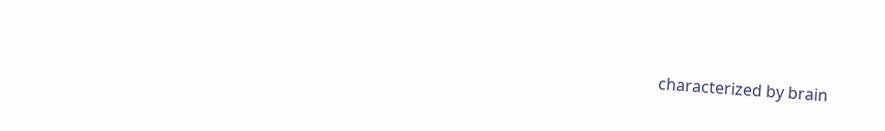characterized by brain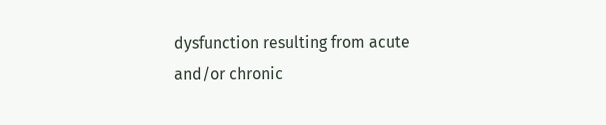dysfunction resulting from acute and/or chronic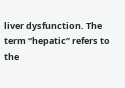liver dysfunction. The term “hepatic” refers to the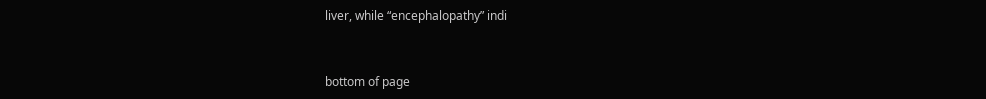liver, while “encephalopathy” indi


bottom of page